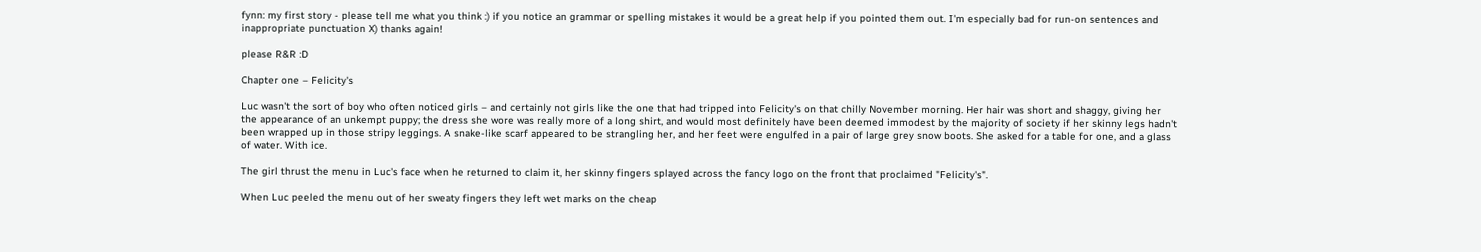fynn: my first story - please tell me what you think :) if you notice an grammar or spelling mistakes it would be a great help if you pointed them out. I'm especially bad for run-on sentences and inappropriate punctuation X) thanks again!

please R&R :D

Chapter one – Felicity's

Luc wasn't the sort of boy who often noticed girls – and certainly not girls like the one that had tripped into Felicity's on that chilly November morning. Her hair was short and shaggy, giving her the appearance of an unkempt puppy; the dress she wore was really more of a long shirt, and would most definitely have been deemed immodest by the majority of society if her skinny legs hadn't been wrapped up in those stripy leggings. A snake-like scarf appeared to be strangling her, and her feet were engulfed in a pair of large grey snow boots. She asked for a table for one, and a glass of water. With ice.

The girl thrust the menu in Luc's face when he returned to claim it, her skinny fingers splayed across the fancy logo on the front that proclaimed "Felicity's".

When Luc peeled the menu out of her sweaty fingers they left wet marks on the cheap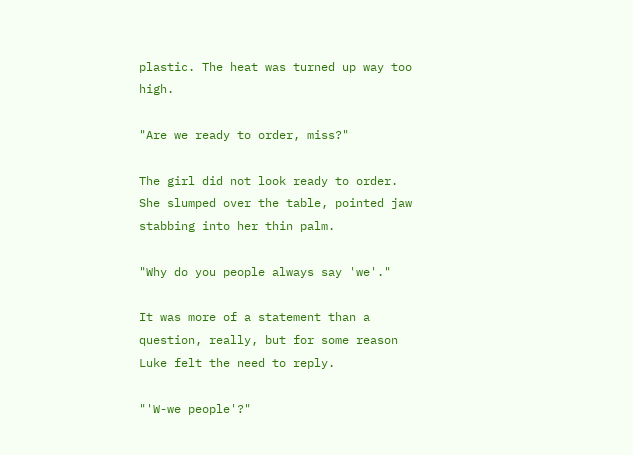plastic. The heat was turned up way too high.

"Are we ready to order, miss?"

The girl did not look ready to order. She slumped over the table, pointed jaw stabbing into her thin palm.

"Why do you people always say 'we'."

It was more of a statement than a question, really, but for some reason Luke felt the need to reply.

"'W-we people'?"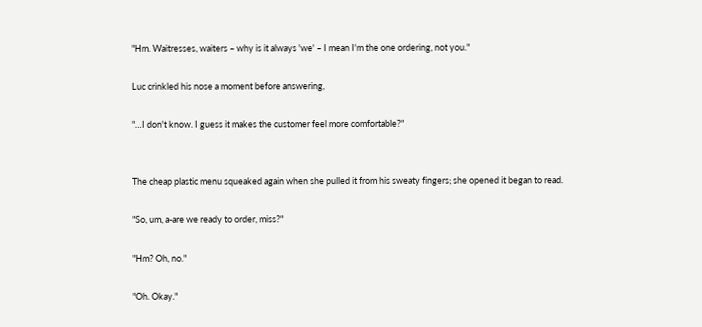"Hm. Waitresses, waiters – why is it always 'we' – I mean I'm the one ordering, not you."

Luc crinkled his nose a moment before answering,

"…I don't know. I guess it makes the customer feel more comfortable?"


The cheap plastic menu squeaked again when she pulled it from his sweaty fingers; she opened it began to read.

"So, um, a-are we ready to order, miss?"

"Hm? Oh, no."

"Oh. Okay."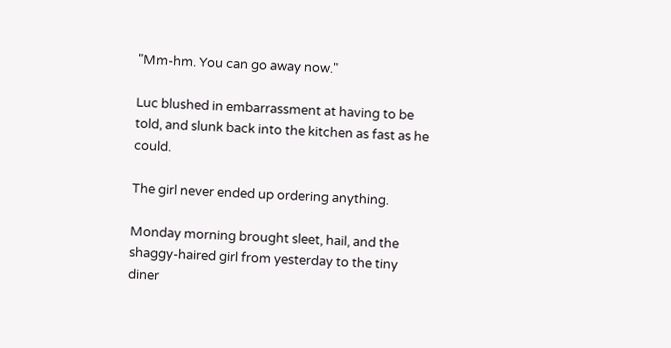"Mm-hm. You can go away now."

Luc blushed in embarrassment at having to be told, and slunk back into the kitchen as fast as he could.

The girl never ended up ordering anything.

Monday morning brought sleet, hail, and the shaggy-haired girl from yesterday to the tiny diner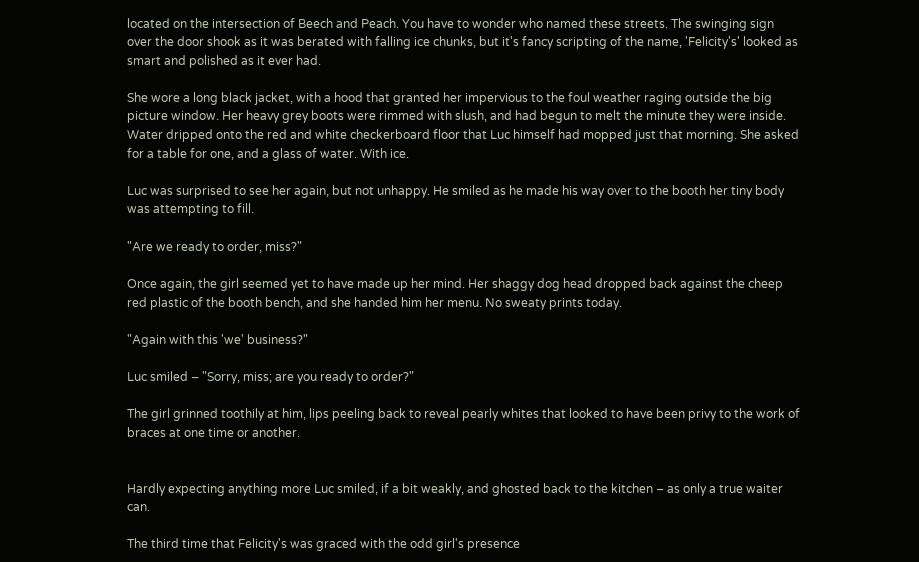located on the intersection of Beech and Peach. You have to wonder who named these streets. The swinging sign over the door shook as it was berated with falling ice chunks, but it's fancy scripting of the name, 'Felicity's' looked as smart and polished as it ever had.

She wore a long black jacket, with a hood that granted her impervious to the foul weather raging outside the big picture window. Her heavy grey boots were rimmed with slush, and had begun to melt the minute they were inside. Water dripped onto the red and white checkerboard floor that Luc himself had mopped just that morning. She asked for a table for one, and a glass of water. With ice.

Luc was surprised to see her again, but not unhappy. He smiled as he made his way over to the booth her tiny body was attempting to fill.

"Are we ready to order, miss?"

Once again, the girl seemed yet to have made up her mind. Her shaggy dog head dropped back against the cheep red plastic of the booth bench, and she handed him her menu. No sweaty prints today.

"Again with this 'we' business?"

Luc smiled – "Sorry, miss; are you ready to order?"

The girl grinned toothily at him, lips peeling back to reveal pearly whites that looked to have been privy to the work of braces at one time or another.


Hardly expecting anything more Luc smiled, if a bit weakly, and ghosted back to the kitchen – as only a true waiter can.

The third time that Felicity's was graced with the odd girl's presence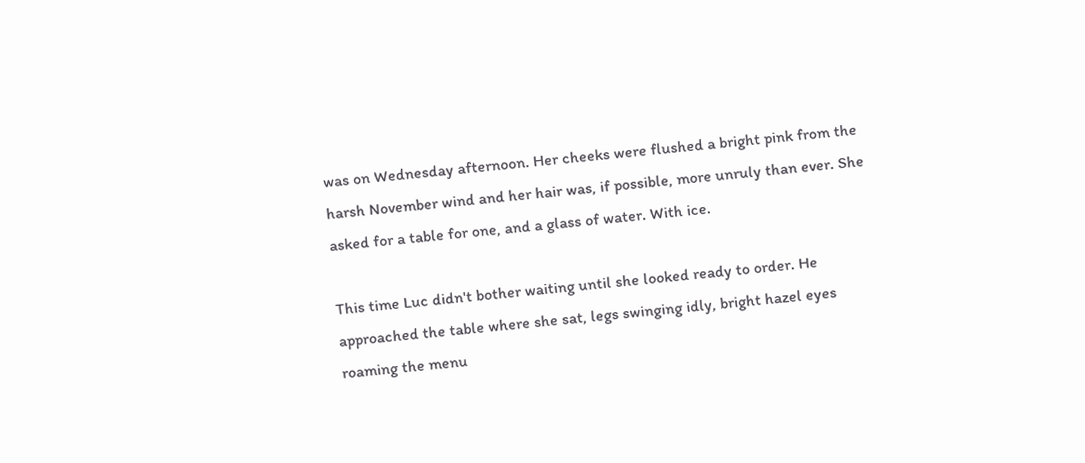was on Wednesday afternoon. Her cheeks were flushed a bright pink from the harsh November wind and her hair was, if possible, more unruly than ever. She asked for a table for one, and a glass of water. With ice.

This time Luc didn't bother waiting until she looked ready to order. He approached the table where she sat, legs swinging idly, bright hazel eyes roaming the menu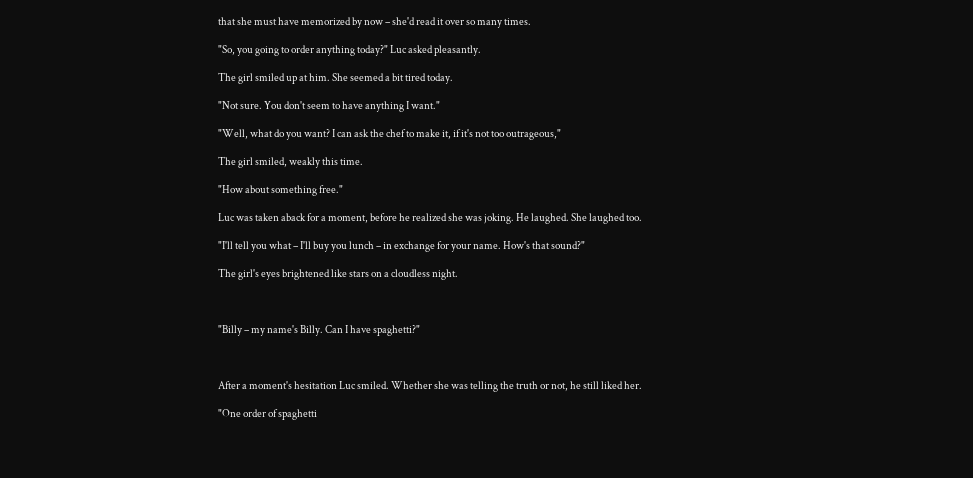that she must have memorized by now – she'd read it over so many times.

"So, you going to order anything today?" Luc asked pleasantly.

The girl smiled up at him. She seemed a bit tired today.

"Not sure. You don't seem to have anything I want."

"Well, what do you want? I can ask the chef to make it, if it's not too outrageous,"

The girl smiled, weakly this time.

"How about something free."

Luc was taken aback for a moment, before he realized she was joking. He laughed. She laughed too.

"I'll tell you what – I'll buy you lunch – in exchange for your name. How's that sound?"

The girl's eyes brightened like stars on a cloudless night.



"Billy – my name's Billy. Can I have spaghetti?"



After a moment's hesitation Luc smiled. Whether she was telling the truth or not, he still liked her.

"One order of spaghetti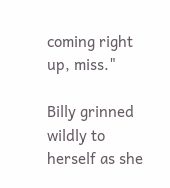coming right up, miss."

Billy grinned wildly to herself as she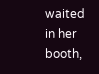waited in her booth,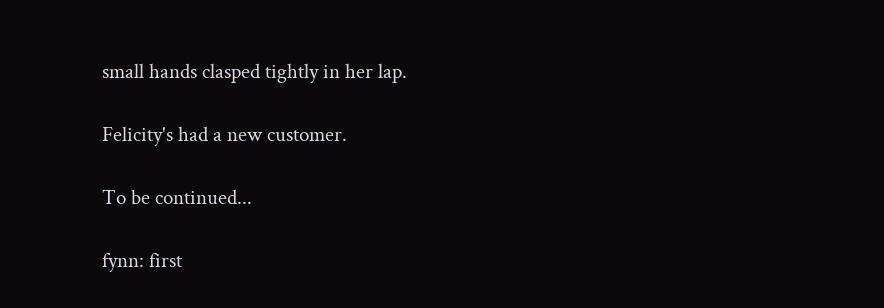small hands clasped tightly in her lap.

Felicity's had a new customer.

To be continued...

fynn: first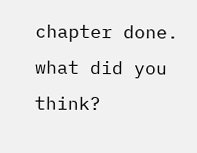chapter done. what did you think?